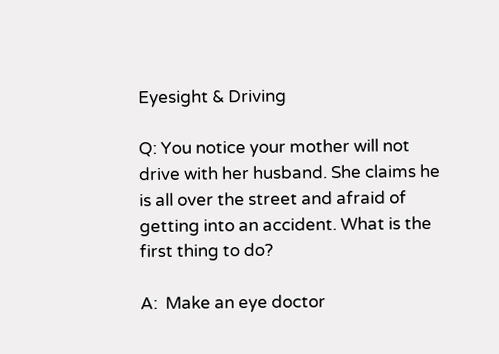Eyesight & Driving

Q: You notice your mother will not drive with her husband. She claims he is all over the street and afraid of getting into an accident. What is the first thing to do?

A:  Make an eye doctor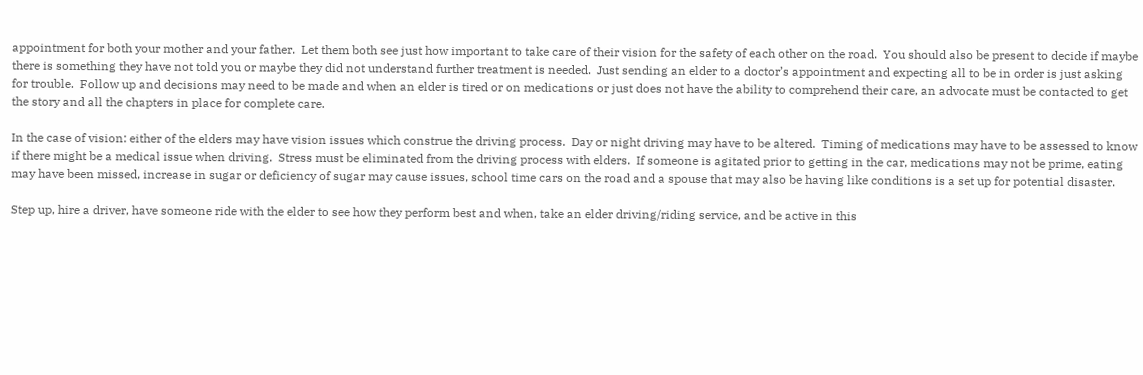appointment for both your mother and your father.  Let them both see just how important to take care of their vision for the safety of each other on the road.  You should also be present to decide if maybe there is something they have not told you or maybe they did not understand further treatment is needed.  Just sending an elder to a doctor’s appointment and expecting all to be in order is just asking for trouble.  Follow up and decisions may need to be made and when an elder is tired or on medications or just does not have the ability to comprehend their care, an advocate must be contacted to get the story and all the chapters in place for complete care.

In the case of vision: either of the elders may have vision issues which construe the driving process.  Day or night driving may have to be altered.  Timing of medications may have to be assessed to know if there might be a medical issue when driving.  Stress must be eliminated from the driving process with elders.  If someone is agitated prior to getting in the car, medications may not be prime, eating may have been missed, increase in sugar or deficiency of sugar may cause issues, school time cars on the road and a spouse that may also be having like conditions is a set up for potential disaster.

Step up, hire a driver, have someone ride with the elder to see how they perform best and when, take an elder driving/riding service, and be active in this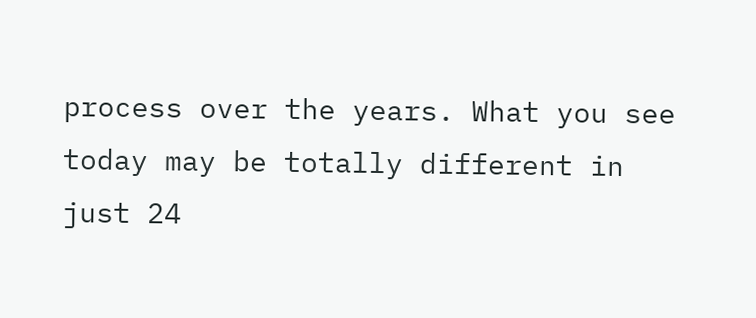process over the years. What you see today may be totally different in just 24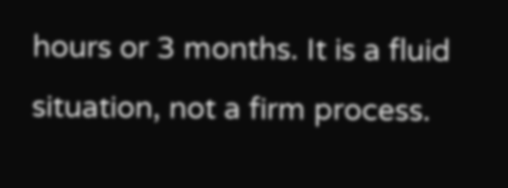hours or 3 months. It is a fluid situation, not a firm process.